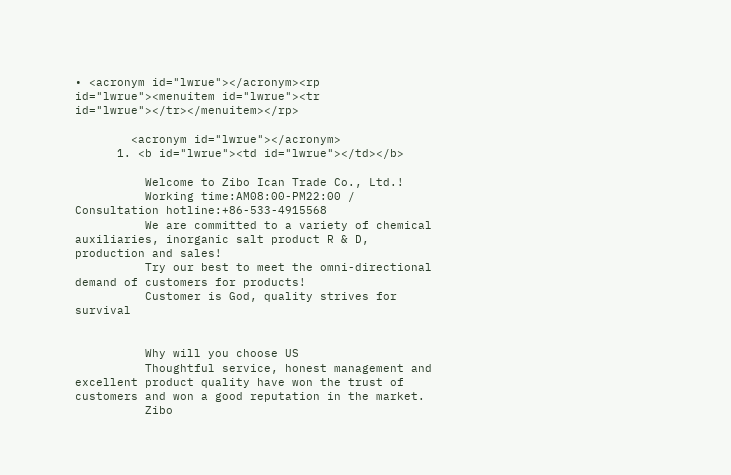• <acronym id="lwrue"></acronym><rp id="lwrue"><menuitem id="lwrue"><tr id="lwrue"></tr></menuitem></rp>

        <acronym id="lwrue"></acronym>
      1. <b id="lwrue"><td id="lwrue"></td></b>

          Welcome to Zibo Ican Trade Co., Ltd.!
          Working time:AM08:00-PM22:00 / Consultation hotline:+86-533-4915568
          We are committed to a variety of chemical auxiliaries, inorganic salt product R & D, production and sales!
          Try our best to meet the omni-directional demand of customers for products!
          Customer is God, quality strives for survival


          Why will you choose US
          Thoughtful service, honest management and excellent product quality have won the trust of customers and won a good reputation in the market.
          Zibo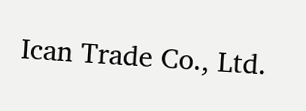Ican Trade Co., Ltd.